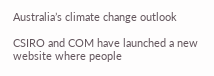Australia’s climate change outlook

CSIRO and COM have launched a new website where people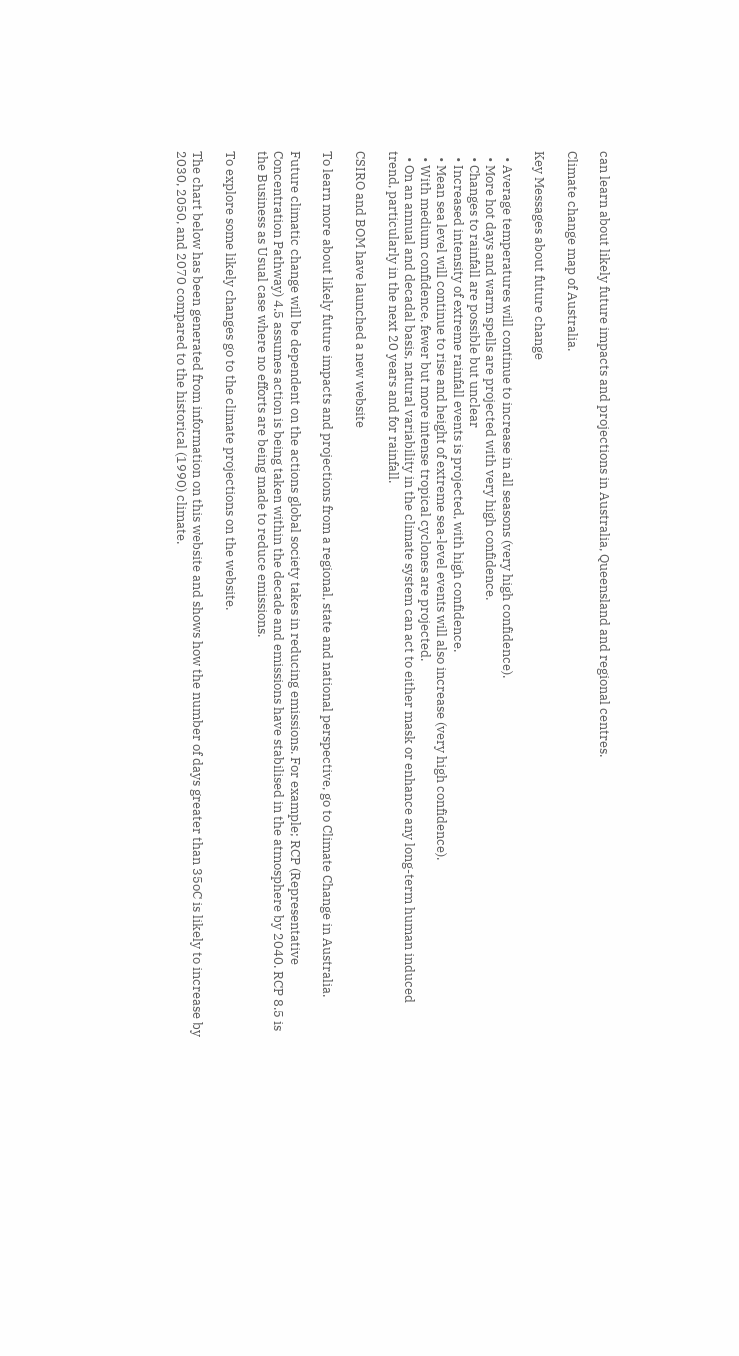can learn about likely future impacts and projections in Australia, Queensland and regional centres.

Climate change map of Australia.

Key Messages about future change

  • Average temperatures will continue to increase in all seasons (very high confidence).
  • More hot days and warm spells are projected with very high confidence.
  • Changes to rainfall are possible but unclear
  • Increased intensity of extreme rainfall events is projected, with high confidence.
  • Mean sea level will continue to rise and height of extreme sea-level events will also increase (very high confidence).
  • With medium confidence, fewer but more intense tropical cyclones are projected.
  • On an annual and decadal basis, natural variability in the climate system can act to either mask or enhance any long-term human induced trend, particularly in the next 20 years and for rainfall.

CSIRO and BOM have launched a new website

To learn more about likely future impacts and projections from a regional, state and national perspective, go to Climate Change in Australia.

Future climatic change will be dependent on the actions global society takes in reducing emissions. For example; RCP (Representative Concentration Pathway) 4.5 assumes action is being taken within the decade and emissions have stabilised in the atmosphere by 2040. RCP 8.5 is the Business as Usual case where no efforts are being made to reduce emissions.

To explore some likely changes go to the climate projections on the website.

The chart below has been generated from information on this website and shows how the number of days greater than 35oC is likely to increase by 2030, 2050, and 2070 compared to the historical (1990) climate.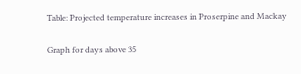Table: Projected temperature increases in Proserpine and Mackay

Graph for days above 35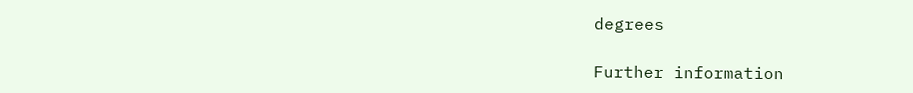degrees

Further information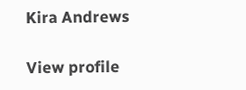Kira Andrews

View profile